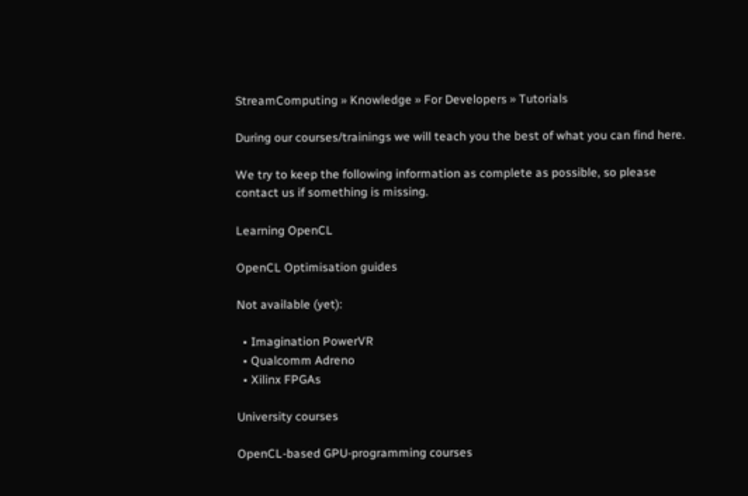StreamComputing » Knowledge » For Developers » Tutorials

During our courses/trainings we will teach you the best of what you can find here.

We try to keep the following information as complete as possible, so please contact us if something is missing.

Learning OpenCL

OpenCL Optimisation guides

Not available (yet):

  • Imagination PowerVR
  • Qualcomm Adreno
  • Xilinx FPGAs

University courses

OpenCL-based GPU-programming courses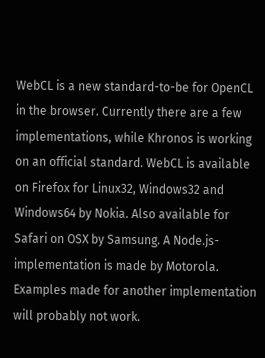WebCL is a new standard-to-be for OpenCL in the browser. Currently there are a few implementations, while Khronos is working on an official standard. WebCL is available on Firefox for Linux32, Windows32 and Windows64 by Nokia. Also available for Safari on OSX by Samsung. A Node.js-implementation is made by Motorola. Examples made for another implementation will probably not work.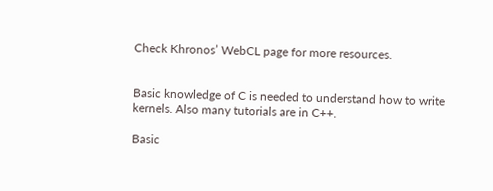Check Khronos’ WebCL page for more resources.


Basic knowledge of C is needed to understand how to write kernels. Also many tutorials are in C++.

Basic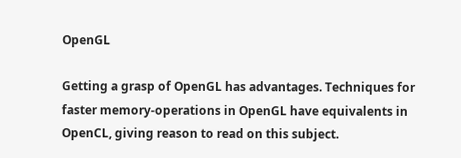OpenGL

Getting a grasp of OpenGL has advantages. Techniques for faster memory-operations in OpenGL have equivalents in OpenCL, giving reason to read on this subject.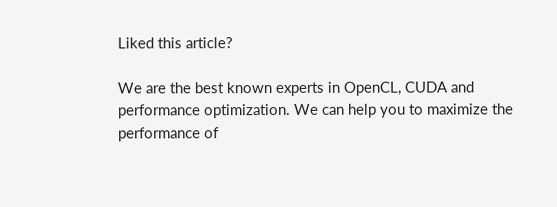Liked this article?

We are the best known experts in OpenCL, CUDA and performance optimization. We can help you to maximize the performance of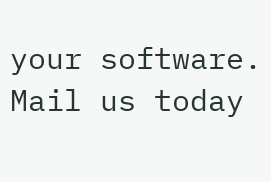your software. Mail us today